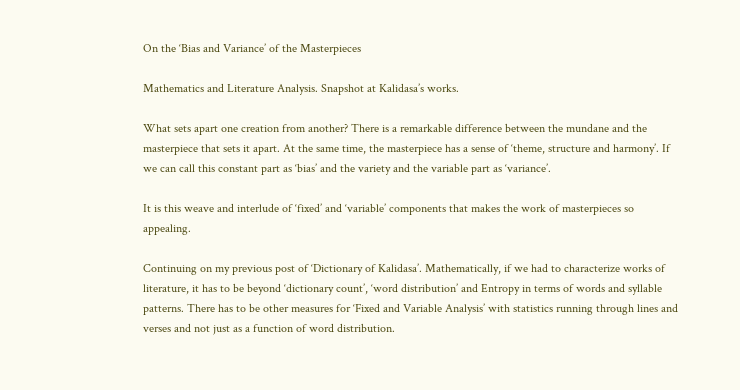On the ‘Bias and Variance’ of the Masterpieces

Mathematics and Literature Analysis. Snapshot at Kalidasa’s works.

What sets apart one creation from another? There is a remarkable difference between the mundane and the masterpiece that sets it apart. At the same time, the masterpiece has a sense of ‘theme, structure and harmony’. If we can call this constant part as ‘bias’ and the variety and the variable part as ‘variance’.

It is this weave and interlude of ‘fixed’ and ‘variable’ components that makes the work of masterpieces so appealing.

Continuing on my previous post of ‘Dictionary of Kalidasa’. Mathematically, if we had to characterize works of literature, it has to be beyond ‘dictionary count’, ‘word distribution’ and Entropy in terms of words and syllable patterns. There has to be other measures for ‘Fixed and Variable Analysis’ with statistics running through lines and verses and not just as a function of word distribution.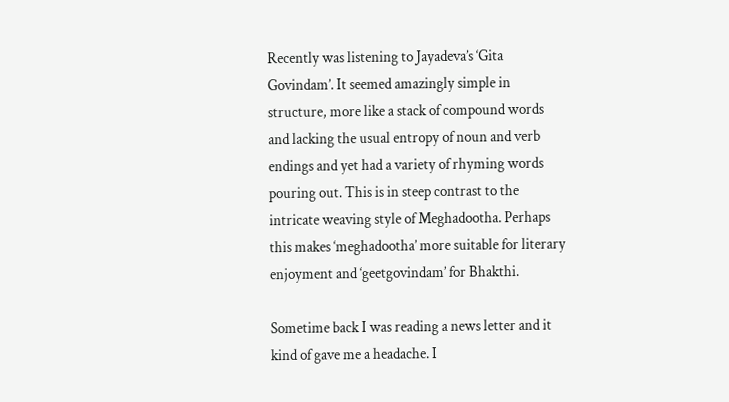Recently was listening to Jayadeva’s ‘Gita Govindam’. It seemed amazingly simple in structure, more like a stack of compound words and lacking the usual entropy of noun and verb endings and yet had a variety of rhyming words pouring out. This is in steep contrast to the intricate weaving style of Meghadootha. Perhaps this makes ‘meghadootha’ more suitable for literary enjoyment and ‘geetgovindam’ for Bhakthi.

Sometime back I was reading a news letter and it kind of gave me a headache. I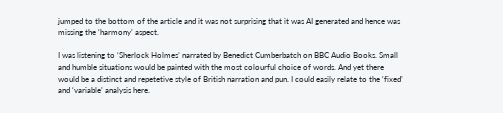jumped to the bottom of the article and it was not surprising that it was AI generated and hence was missing the ‘harmony’ aspect.

I was listening to ‘Sherlock Holmes’ narrated by Benedict Cumberbatch on BBC Audio Books. Small and humble situations would be painted with the most colourful choice of words. And yet there would be a distinct and repetetive style of British narration and pun. I could easily relate to the ‘fixed’ and ‘variable’ analysis here.